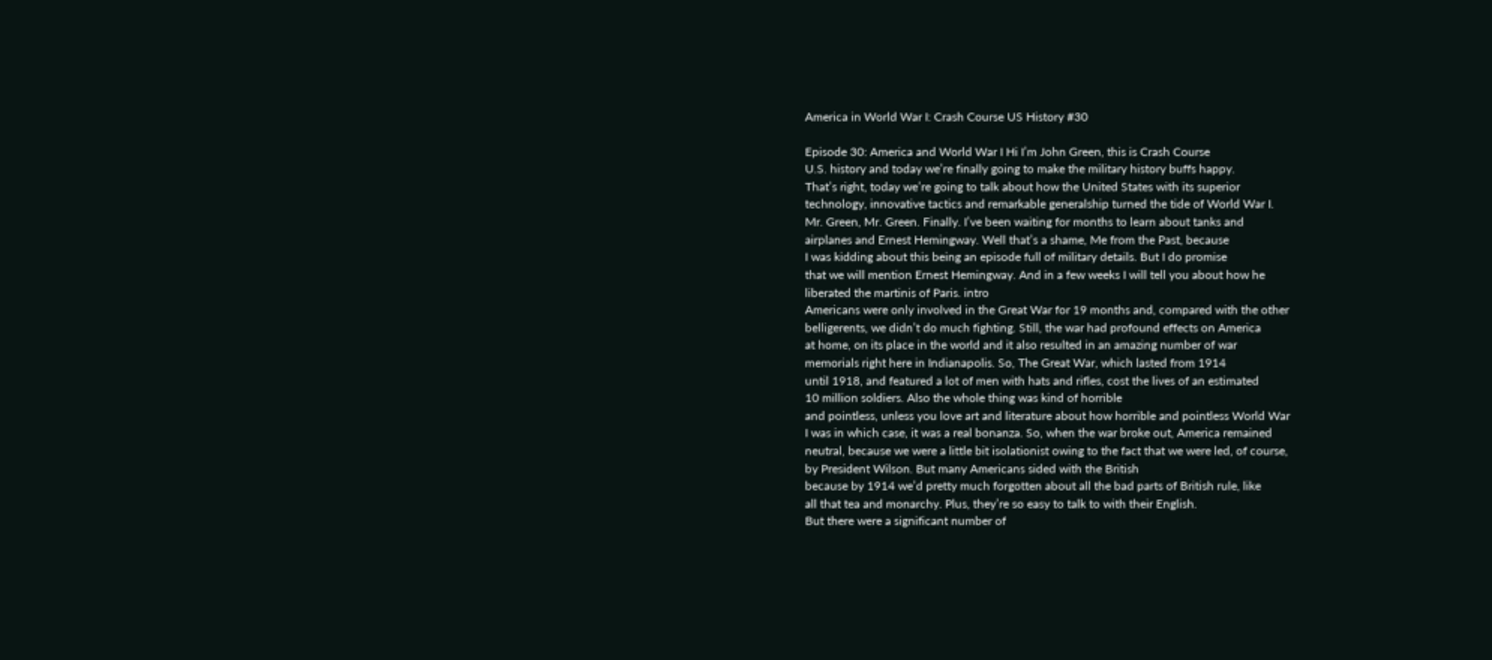America in World War I: Crash Course US History #30

Episode 30: America and World War I Hi I’m John Green, this is Crash Course
U.S. history and today we’re finally going to make the military history buffs happy.
That’s right, today we’re going to talk about how the United States with its superior
technology, innovative tactics and remarkable generalship turned the tide of World War I.
Mr. Green, Mr. Green. Finally. I’ve been waiting for months to learn about tanks and
airplanes and Ernest Hemingway. Well that’s a shame, Me from the Past, because
I was kidding about this being an episode full of military details. But I do promise
that we will mention Ernest Hemingway. And in a few weeks I will tell you about how he
liberated the martinis of Paris. intro
Americans were only involved in the Great War for 19 months and, compared with the other
belligerents, we didn’t do much fighting. Still, the war had profound effects on America
at home, on its place in the world and it also resulted in an amazing number of war
memorials right here in Indianapolis. So, The Great War, which lasted from 1914
until 1918, and featured a lot of men with hats and rifles, cost the lives of an estimated
10 million soldiers. Also the whole thing was kind of horrible
and pointless, unless you love art and literature about how horrible and pointless World War
I was in which case, it was a real bonanza. So, when the war broke out, America remained
neutral, because we were a little bit isolationist owing to the fact that we were led, of course,
by President Wilson. But many Americans sided with the British
because by 1914 we’d pretty much forgotten about all the bad parts of British rule, like
all that tea and monarchy. Plus, they’re so easy to talk to with their English.
But there were a significant number of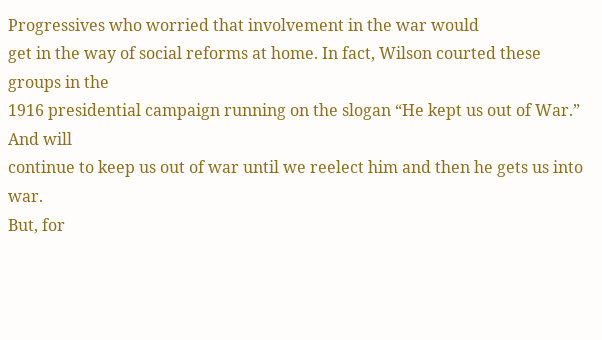Progressives who worried that involvement in the war would
get in the way of social reforms at home. In fact, Wilson courted these groups in the
1916 presidential campaign running on the slogan “He kept us out of War.” And will
continue to keep us out of war until we reelect him and then he gets us into war.
But, for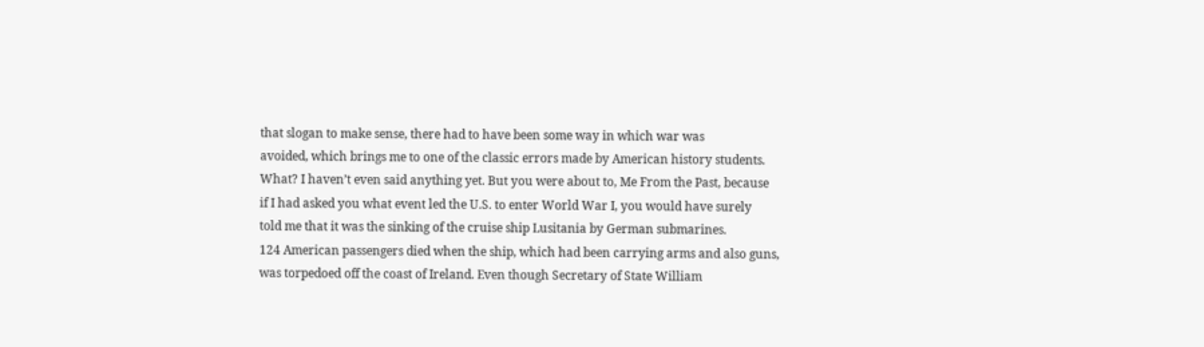that slogan to make sense, there had to have been some way in which war was
avoided, which brings me to one of the classic errors made by American history students.
What? I haven’t even said anything yet. But you were about to, Me From the Past, because
if I had asked you what event led the U.S. to enter World War I, you would have surely
told me that it was the sinking of the cruise ship Lusitania by German submarines.
124 American passengers died when the ship, which had been carrying arms and also guns,
was torpedoed off the coast of Ireland. Even though Secretary of State William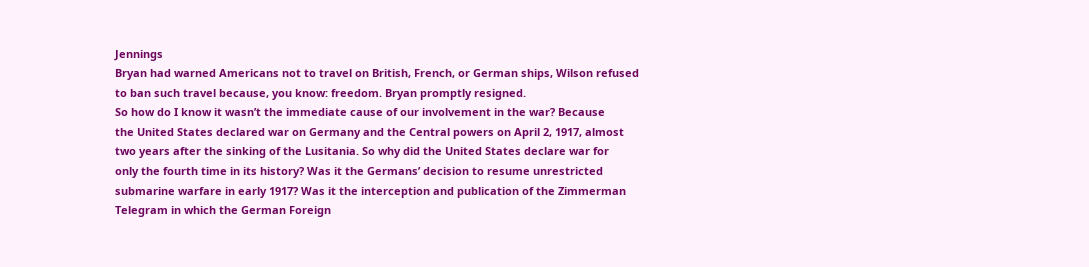Jennings
Bryan had warned Americans not to travel on British, French, or German ships, Wilson refused
to ban such travel because, you know: freedom. Bryan promptly resigned.
So how do I know it wasn’t the immediate cause of our involvement in the war? Because
the United States declared war on Germany and the Central powers on April 2, 1917, almost
two years after the sinking of the Lusitania. So why did the United States declare war for
only the fourth time in its history? Was it the Germans’ decision to resume unrestricted
submarine warfare in early 1917? Was it the interception and publication of the Zimmerman
Telegram in which the German Foreign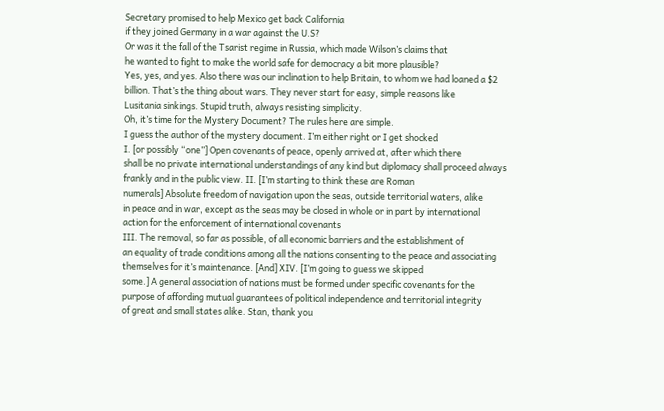Secretary promised to help Mexico get back California
if they joined Germany in a war against the U.S?
Or was it the fall of the Tsarist regime in Russia, which made Wilson’s claims that
he wanted to fight to make the world safe for democracy a bit more plausible?
Yes, yes, and yes. Also there was our inclination to help Britain, to whom we had loaned a $2
billion. That’s the thing about wars. They never start for easy, simple reasons like
Lusitania sinkings. Stupid truth, always resisting simplicity.
Oh, it’s time for the Mystery Document? The rules here are simple.
I guess the author of the mystery document. I’m either right or I get shocked
I. [or possibly “one”] Open covenants of peace, openly arrived at, after which there
shall be no private international understandings of any kind but diplomacy shall proceed always
frankly and in the public view. II. [I’m starting to think these are Roman
numerals] Absolute freedom of navigation upon the seas, outside territorial waters, alike
in peace and in war, except as the seas may be closed in whole or in part by international
action for the enforcement of international covenants
III. The removal, so far as possible, of all economic barriers and the establishment of
an equality of trade conditions among all the nations consenting to the peace and associating
themselves for it’s maintenance. [And] XIV. [I’m going to guess we skipped
some.] A general association of nations must be formed under specific covenants for the
purpose of affording mutual guarantees of political independence and territorial integrity
of great and small states alike. Stan, thank you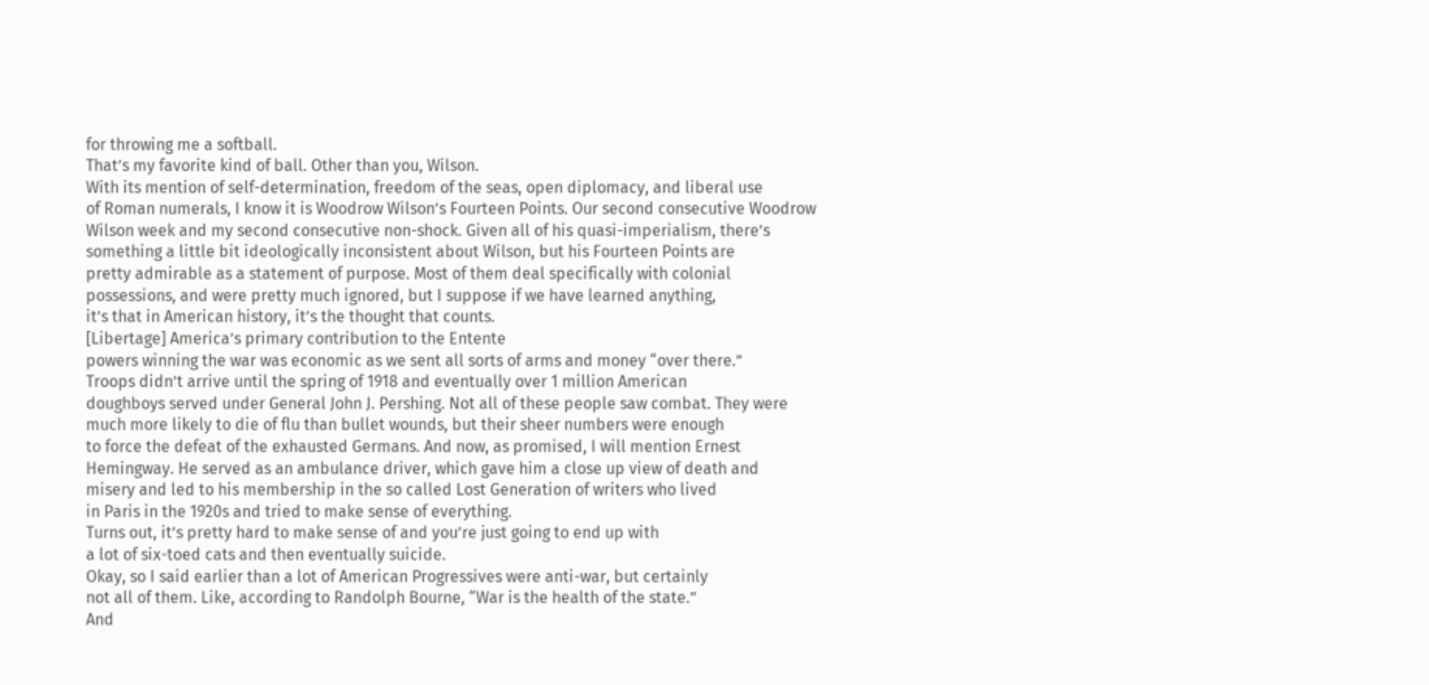for throwing me a softball.
That’s my favorite kind of ball. Other than you, Wilson.
With its mention of self-determination, freedom of the seas, open diplomacy, and liberal use
of Roman numerals, I know it is Woodrow Wilson’s Fourteen Points. Our second consecutive Woodrow
Wilson week and my second consecutive non-shock. Given all of his quasi-imperialism, there’s
something a little bit ideologically inconsistent about Wilson, but his Fourteen Points are
pretty admirable as a statement of purpose. Most of them deal specifically with colonial
possessions, and were pretty much ignored, but I suppose if we have learned anything,
it’s that in American history, it’s the thought that counts.
[Libertage] America’s primary contribution to the Entente
powers winning the war was economic as we sent all sorts of arms and money “over there.”
Troops didn’t arrive until the spring of 1918 and eventually over 1 million American
doughboys served under General John J. Pershing. Not all of these people saw combat. They were
much more likely to die of flu than bullet wounds, but their sheer numbers were enough
to force the defeat of the exhausted Germans. And now, as promised, I will mention Ernest
Hemingway. He served as an ambulance driver, which gave him a close up view of death and
misery and led to his membership in the so called Lost Generation of writers who lived
in Paris in the 1920s and tried to make sense of everything.
Turns out, it’s pretty hard to make sense of and you’re just going to end up with
a lot of six-toed cats and then eventually suicide.
Okay, so I said earlier than a lot of American Progressives were anti-war, but certainly
not all of them. Like, according to Randolph Bourne, “War is the health of the state.”
And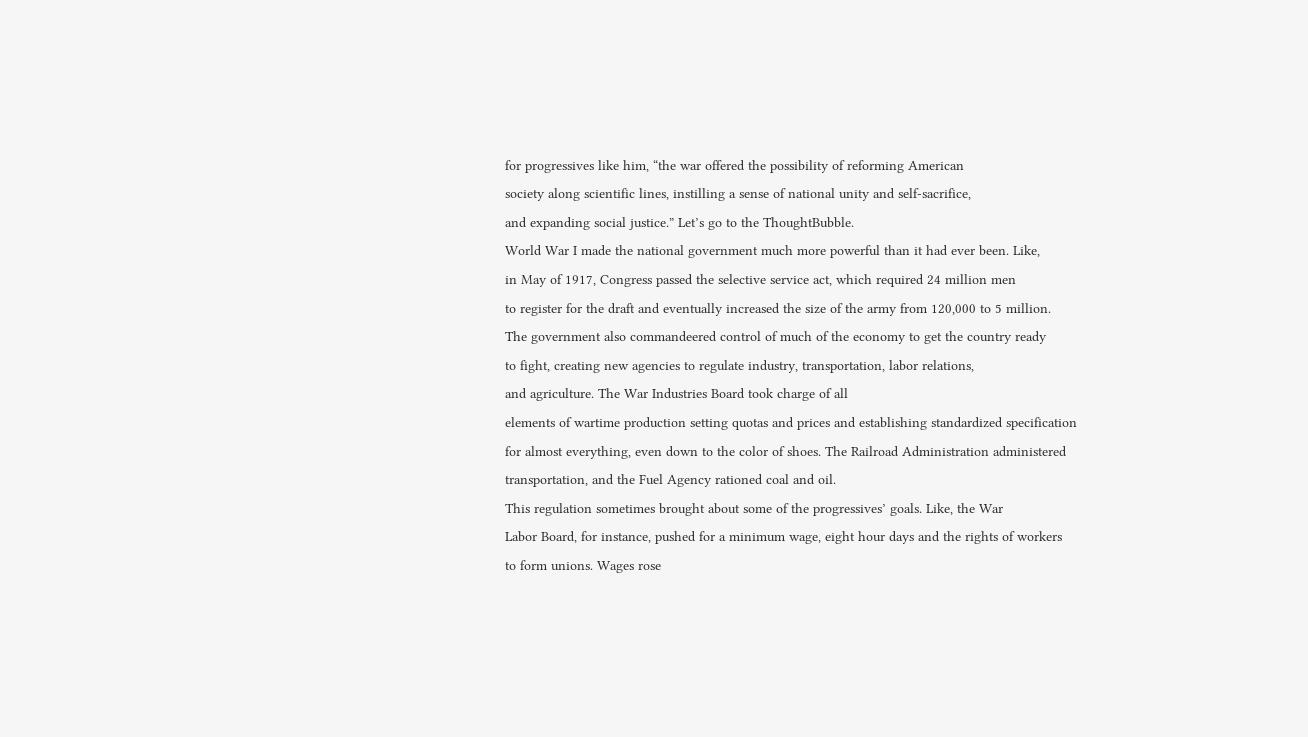for progressives like him, “the war offered the possibility of reforming American
society along scientific lines, instilling a sense of national unity and self-sacrifice,
and expanding social justice.” Let’s go to the ThoughtBubble.
World War I made the national government much more powerful than it had ever been. Like,
in May of 1917, Congress passed the selective service act, which required 24 million men
to register for the draft and eventually increased the size of the army from 120,000 to 5 million.
The government also commandeered control of much of the economy to get the country ready
to fight, creating new agencies to regulate industry, transportation, labor relations,
and agriculture. The War Industries Board took charge of all
elements of wartime production setting quotas and prices and establishing standardized specification
for almost everything, even down to the color of shoes. The Railroad Administration administered
transportation, and the Fuel Agency rationed coal and oil.
This regulation sometimes brought about some of the progressives’ goals. Like, the War
Labor Board, for instance, pushed for a minimum wage, eight hour days and the rights of workers
to form unions. Wages rose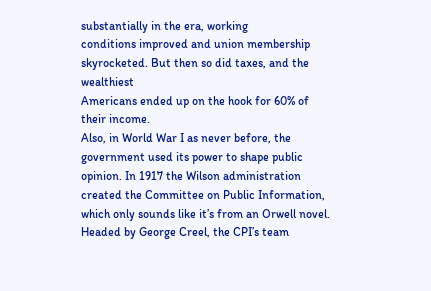substantially in the era, working
conditions improved and union membership skyrocketed. But then so did taxes, and the wealthiest
Americans ended up on the hook for 60% of their income.
Also, in World War I as never before, the government used its power to shape public
opinion. In 1917 the Wilson administration created the Committee on Public Information,
which only sounds like it’s from an Orwell novel.
Headed by George Creel, the CPI’s team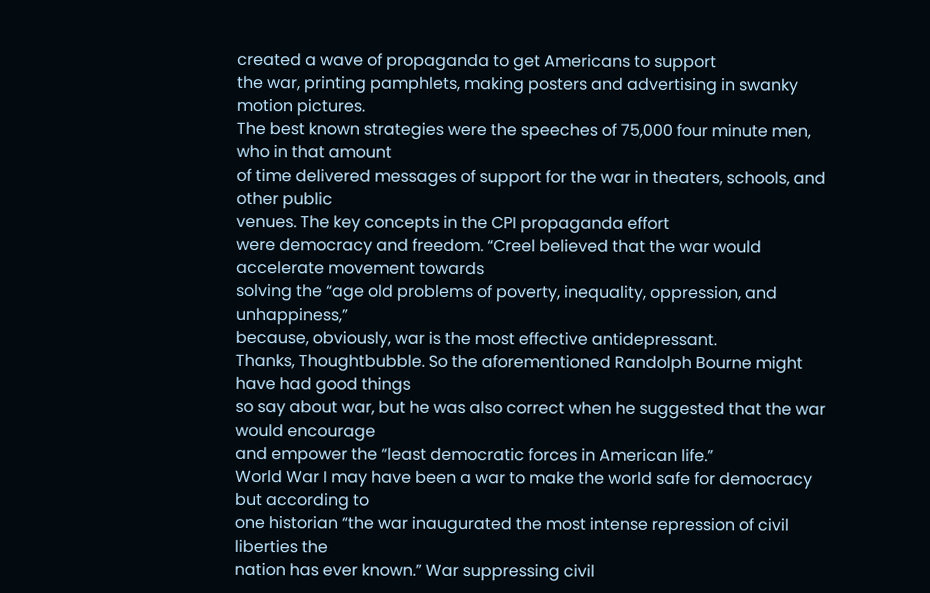created a wave of propaganda to get Americans to support
the war, printing pamphlets, making posters and advertising in swanky motion pictures.
The best known strategies were the speeches of 75,000 four minute men, who in that amount
of time delivered messages of support for the war in theaters, schools, and other public
venues. The key concepts in the CPI propaganda effort
were democracy and freedom. “Creel believed that the war would accelerate movement towards
solving the “age old problems of poverty, inequality, oppression, and unhappiness,”
because, obviously, war is the most effective antidepressant.
Thanks, Thoughtbubble. So the aforementioned Randolph Bourne might have had good things
so say about war, but he was also correct when he suggested that the war would encourage
and empower the “least democratic forces in American life.”
World War I may have been a war to make the world safe for democracy but according to
one historian “the war inaugurated the most intense repression of civil liberties the
nation has ever known.” War suppressing civil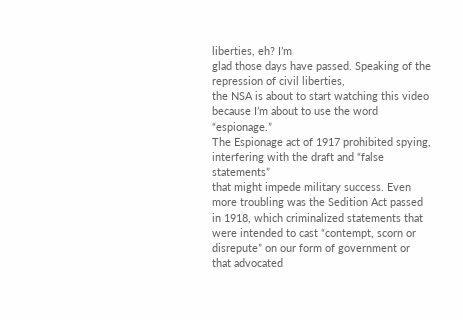liberties, eh? I’m
glad those days have passed. Speaking of the repression of civil liberties,
the NSA is about to start watching this video because I’m about to use the word “espionage.”
The Espionage act of 1917 prohibited spying, interfering with the draft and “false statements”
that might impede military success. Even more troubling was the Sedition Act passed
in 1918, which criminalized statements that were intended to cast “contempt, scorn or
disrepute” on our form of government or that advocated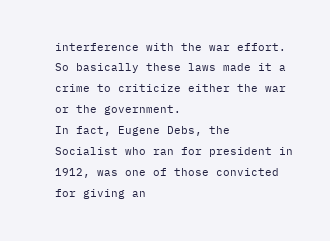interference with the war effort.
So basically these laws made it a crime to criticize either the war or the government.
In fact, Eugene Debs, the Socialist who ran for president in 1912, was one of those convicted
for giving an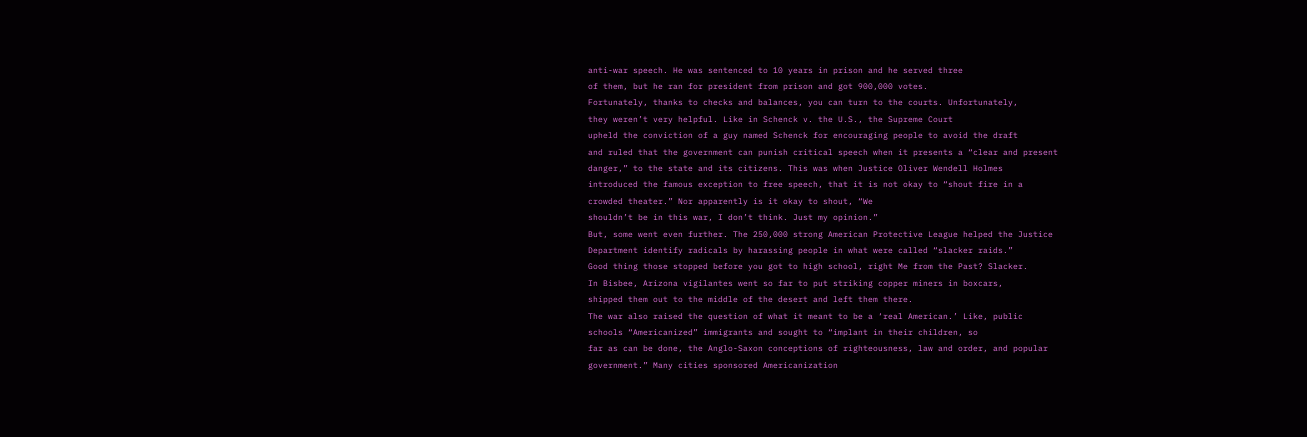anti-war speech. He was sentenced to 10 years in prison and he served three
of them, but he ran for president from prison and got 900,000 votes.
Fortunately, thanks to checks and balances, you can turn to the courts. Unfortunately,
they weren’t very helpful. Like in Schenck v. the U.S., the Supreme Court
upheld the conviction of a guy named Schenck for encouraging people to avoid the draft
and ruled that the government can punish critical speech when it presents a “clear and present
danger,” to the state and its citizens. This was when Justice Oliver Wendell Holmes
introduced the famous exception to free speech, that it is not okay to “shout fire in a
crowded theater.” Nor apparently is it okay to shout, “We
shouldn’t be in this war, I don’t think. Just my opinion.”
But, some went even further. The 250,000 strong American Protective League helped the Justice
Department identify radicals by harassing people in what were called “slacker raids.”
Good thing those stopped before you got to high school, right Me from the Past? Slacker.
In Bisbee, Arizona vigilantes went so far to put striking copper miners in boxcars,
shipped them out to the middle of the desert and left them there.
The war also raised the question of what it meant to be a ‘real American.’ Like, public
schools “Americanized” immigrants and sought to “implant in their children, so
far as can be done, the Anglo-Saxon conceptions of righteousness, law and order, and popular
government.” Many cities sponsored Americanization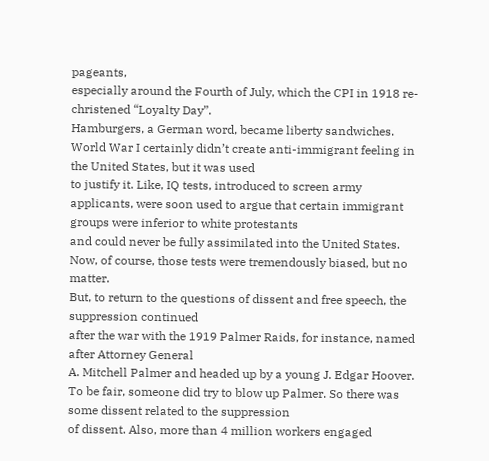pageants,
especially around the Fourth of July, which the CPI in 1918 re-christened “Loyalty Day”.
Hamburgers, a German word, became liberty sandwiches.
World War I certainly didn’t create anti-immigrant feeling in the United States, but it was used
to justify it. Like, IQ tests, introduced to screen army
applicants, were soon used to argue that certain immigrant groups were inferior to white protestants
and could never be fully assimilated into the United States.
Now, of course, those tests were tremendously biased, but no matter.
But, to return to the questions of dissent and free speech, the suppression continued
after the war with the 1919 Palmer Raids, for instance, named after Attorney General
A. Mitchell Palmer and headed up by a young J. Edgar Hoover.
To be fair, someone did try to blow up Palmer. So there was some dissent related to the suppression
of dissent. Also, more than 4 million workers engaged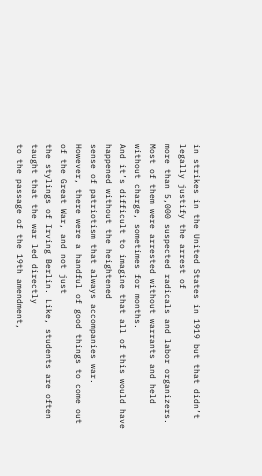in strikes in the United States in 1919 but that didn’t legally justify the arrest of
more than 5,000 suspected radicals and labor organizers.
Most of them were arrested without warrants and held without charge, sometimes for months.
And it’s difficult to imagine that all of this would have happened without the heightened
sense of patriotism that always accompanies war.
However, there were a handful of good things to come out of the Great War, and not just
the stylings of Irving Berlin. Like, students are often taught that the war led directly
to the passage of the 19th amendment,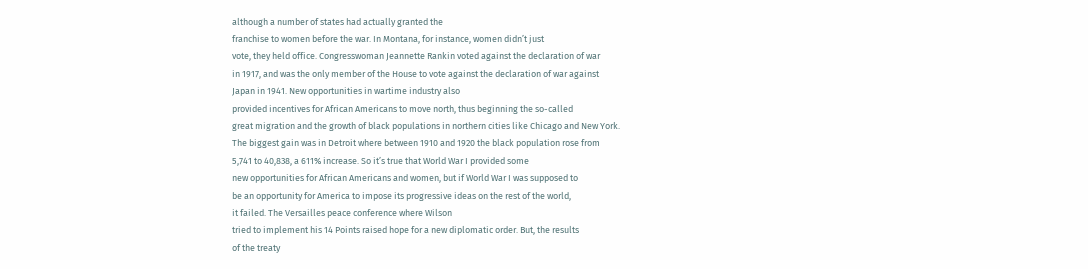although a number of states had actually granted the
franchise to women before the war. In Montana, for instance, women didn’t just
vote, they held office. Congresswoman Jeannette Rankin voted against the declaration of war
in 1917, and was the only member of the House to vote against the declaration of war against
Japan in 1941. New opportunities in wartime industry also
provided incentives for African Americans to move north, thus beginning the so-called
great migration and the growth of black populations in northern cities like Chicago and New York.
The biggest gain was in Detroit where between 1910 and 1920 the black population rose from
5,741 to 40,838, a 611% increase. So it’s true that World War I provided some
new opportunities for African Americans and women, but if World War I was supposed to
be an opportunity for America to impose its progressive ideas on the rest of the world,
it failed. The Versailles peace conference where Wilson
tried to implement his 14 Points raised hope for a new diplomatic order. But, the results
of the treaty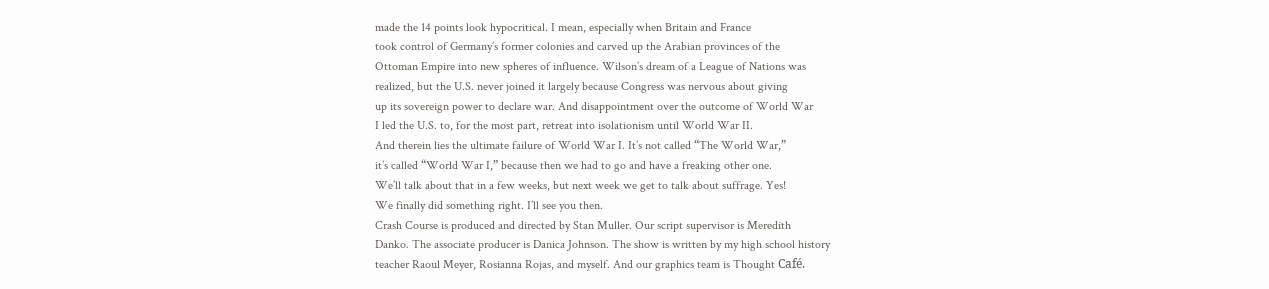made the 14 points look hypocritical. I mean, especially when Britain and France
took control of Germany’s former colonies and carved up the Arabian provinces of the
Ottoman Empire into new spheres of influence. Wilson’s dream of a League of Nations was
realized, but the U.S. never joined it largely because Congress was nervous about giving
up its sovereign power to declare war. And disappointment over the outcome of World War
I led the U.S. to, for the most part, retreat into isolationism until World War II.
And therein lies the ultimate failure of World War I. It’s not called “The World War,”
it’s called “World War I,” because then we had to go and have a freaking other one.
We’ll talk about that in a few weeks, but next week we get to talk about suffrage. Yes!
We finally did something right. I’ll see you then.
Crash Course is produced and directed by Stan Muller. Our script supervisor is Meredith
Danko. The associate producer is Danica Johnson. The show is written by my high school history
teacher Raoul Meyer, Rosianna Rojas, and myself. And our graphics team is Thought Café.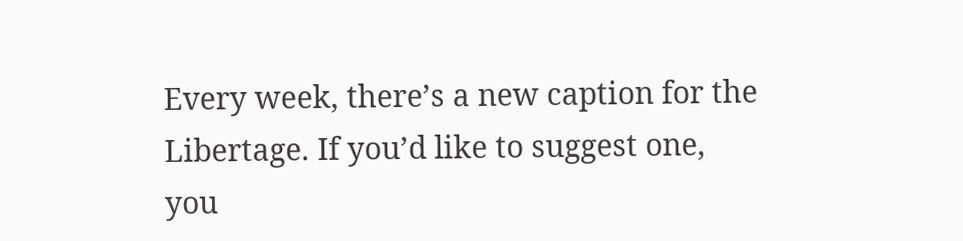Every week, there’s a new caption for the Libertage. If you’d like to suggest one,
you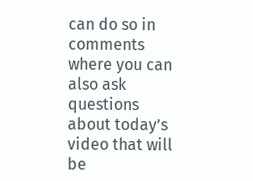can do so in comments where you can also ask questions about today’s video that will
be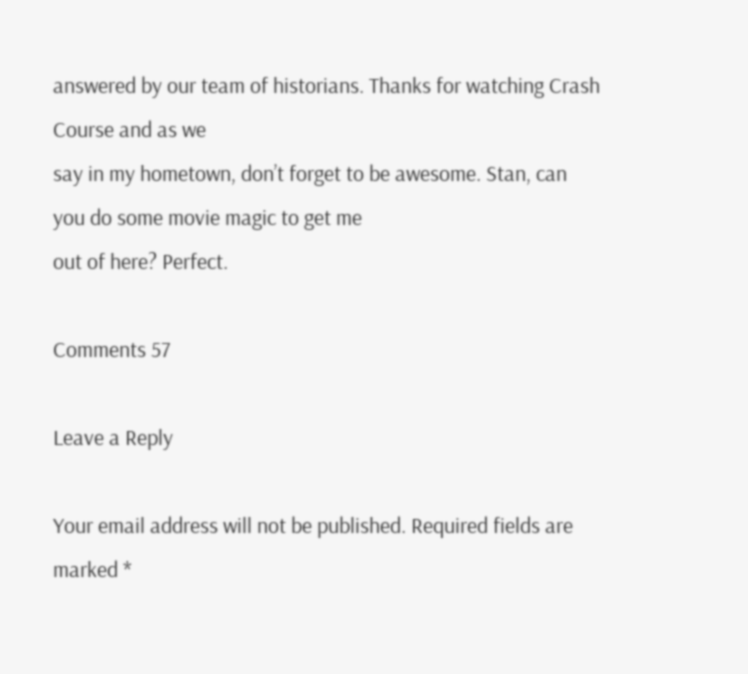answered by our team of historians. Thanks for watching Crash Course and as we
say in my hometown, don’t forget to be awesome. Stan, can you do some movie magic to get me
out of here? Perfect.

Comments 57

Leave a Reply

Your email address will not be published. Required fields are marked *